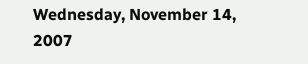Wednesday, November 14, 2007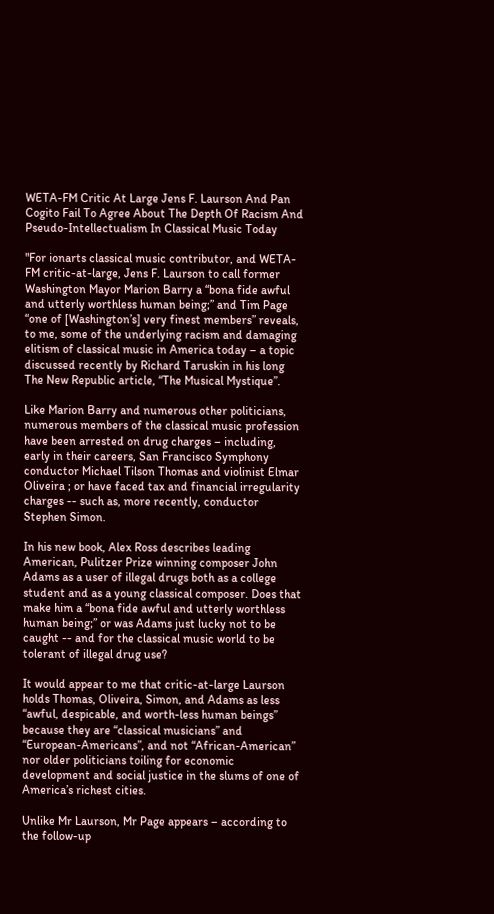WETA-FM Critic At Large Jens F. Laurson And Pan Cogito Fail To Agree About The Depth Of Racism And Pseudo-Intellectualism In Classical Music Today

"For ionarts classical music contributor, and WETA-FM critic-at-large, Jens F. Laurson to call former Washington Mayor Marion Barry a “bona fide awful and utterly worthless human being;” and Tim Page “one of [Washington’s] very finest members” reveals, to me, some of the underlying racism and damaging elitism of classical music in America today – a topic discussed recently by Richard Taruskin in his long The New Republic article, “The Musical Mystique”.

Like Marion Barry and numerous other politicians, numerous members of the classical music profession have been arrested on drug charges – including, early in their careers, San Francisco Symphony conductor Michael Tilson Thomas and violinist Elmar Oliveira ; or have faced tax and financial irregularity charges -- such as, more recently, conductor Stephen Simon.

In his new book, Alex Ross describes leading American, Pulitzer Prize winning composer John Adams as a user of illegal drugs both as a college student and as a young classical composer. Does that make him a “bona fide awful and utterly worthless human being;” or was Adams just lucky not to be caught -- and for the classical music world to be tolerant of illegal drug use?

It would appear to me that critic-at-large Laurson holds Thomas, Oliveira, Simon, and Adams as less “awful, despicable, and worth-less human beings” because they are “classical musicians” and “European-Americans”, and not “African-American” nor older politicians toiling for economic development and social justice in the slums of one of America’s richest cities.

Unlike Mr Laurson, Mr Page appears – according to the follow-up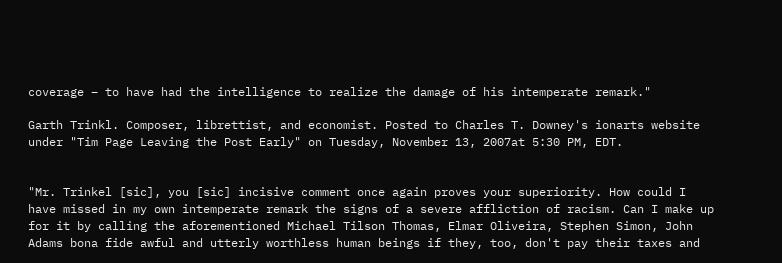coverage – to have had the intelligence to realize the damage of his intemperate remark."

Garth Trinkl. Composer, librettist, and economist. Posted to Charles T. Downey's ionarts website under "Tim Page Leaving the Post Early" on Tuesday, November 13, 2007at 5:30 PM, EDT.


"Mr. Trinkel [sic], you [sic] incisive comment once again proves your superiority. How could I have missed in my own intemperate remark the signs of a severe affliction of racism. Can I make up for it by calling the aforementioned Michael Tilson Thomas, Elmar Oliveira, Stephen Simon, John Adams bona fide awful and utterly worthless human beings if they, too, don't pay their taxes and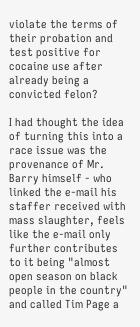violate the terms of their probation and test positive for cocaine use after already being a convicted felon?

I had thought the idea of turning this into a race issue was the provenance of Mr. Barry himself - who linked the e-mail his staffer received with mass slaughter, feels like the e-mail only further contributes to it being "almost open season on black people in the country" and called Tim Page a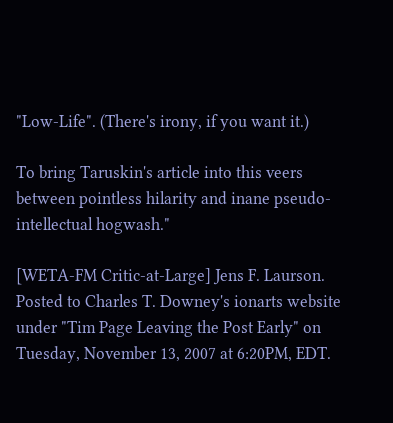"Low-Life". (There's irony, if you want it.)

To bring Taruskin's article into this veers between pointless hilarity and inane pseudo-intellectual hogwash."

[WETA-FM Critic-at-Large] Jens F. Laurson. Posted to Charles T. Downey's ionarts website under "Tim Page Leaving the Post Early" on Tuesday, November 13, 2007 at 6:20PM, EDT.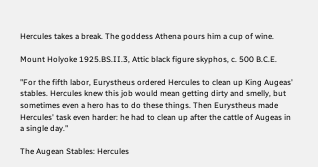Hercules takes a break. The goddess Athena pours him a cup of wine.

Mount Holyoke 1925.BS.II.3, Attic black figure skyphos, c. 500 B.C.E.

"For the fifth labor, Eurystheus ordered Hercules to clean up King Augeas' stables. Hercules knew this job would mean getting dirty and smelly, but sometimes even a hero has to do these things. Then Eurystheus made Hercules' task even harder: he had to clean up after the cattle of Augeas in a single day."

The Augean Stables: Hercules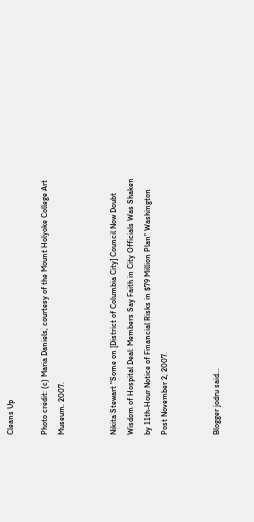Cleans Up

Photo credit: (c) Maria Daniels, courtesy of the Mount Holyoke College Art Museum. 2007.


Nikita Stewart "Some on [District of Columbia City] Council Now Doubt Wisdom of Hospital Deal: Members Say Faith in City Officials Was Shaken by 11th-Hour Notice of Financial Risks in $79 Million Plan" Washington Post November 2, 2007.


Blogger jodru said...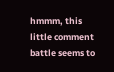hmmm, this little comment battle seems to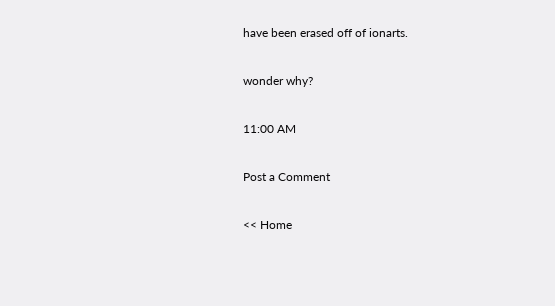have been erased off of ionarts.

wonder why?

11:00 AM

Post a Comment

<< Home